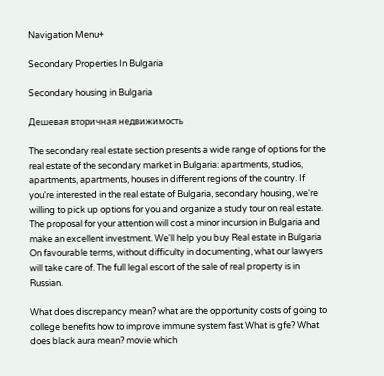Navigation Menu+

Secondary Properties In Bulgaria

Secondary housing in Bulgaria

Дешевая вторичная недвижимость

The secondary real estate section presents a wide range of options for the real estate of the secondary market in Bulgaria: apartments, studios, apartments, apartments, houses in different regions of the country. If you're interested in the real estate of Bulgaria, secondary housing, we're willing to pick up options for you and organize a study tour on real estate. The proposal for your attention will cost a minor incursion in Bulgaria and make an excellent investment. We'll help you buy Real estate in Bulgaria On favourable terms, without difficulty in documenting, what our lawyers will take care of. The full legal escort of the sale of real property is in Russian.

What does discrepancy mean? what are the opportunity costs of going to college benefits how to improve immune system fast What is gfe? What does black aura mean? movie which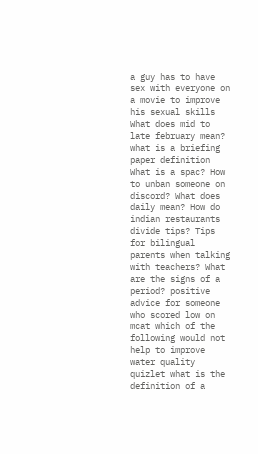a guy has to have sex with everyone on a movie to improve his sexual skills What does mid to late february mean? what is a briefing paper definition What is a spac? How to unban someone on discord? What does daily mean? How do indian restaurants divide tips? Tips for bilingual parents when talking with teachers? What are the signs of a period? positive advice for someone who scored low on mcat which of the following would not help to improve water quality quizlet what is the definition of a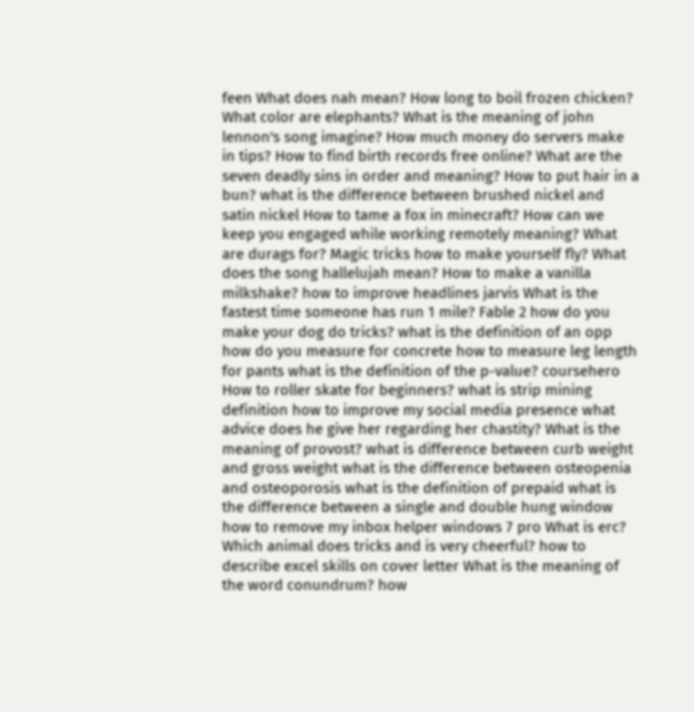feen What does nah mean? How long to boil frozen chicken? What color are elephants? What is the meaning of john lennon's song imagine? How much money do servers make in tips? How to find birth records free online? What are the seven deadly sins in order and meaning? How to put hair in a bun? what is the difference between brushed nickel and satin nickel How to tame a fox in minecraft? How can we keep you engaged while working remotely meaning? What are durags for? Magic tricks how to make yourself fly? What does the song hallelujah mean? How to make a vanilla milkshake? how to improve headlines jarvis What is the fastest time someone has run 1 mile? Fable 2 how do you make your dog do tricks? what is the definition of an opp how do you measure for concrete how to measure leg length for pants what is the definition of the p-value? coursehero How to roller skate for beginners? what is strip mining definition how to improve my social media presence what advice does he give her regarding her chastity? What is the meaning of provost? what is difference between curb weight and gross weight what is the difference between osteopenia and osteoporosis what is the definition of prepaid what is the difference between a single and double hung window how to remove my inbox helper windows 7 pro What is erc? Which animal does tricks and is very cheerful? how to describe excel skills on cover letter What is the meaning of the word conundrum? how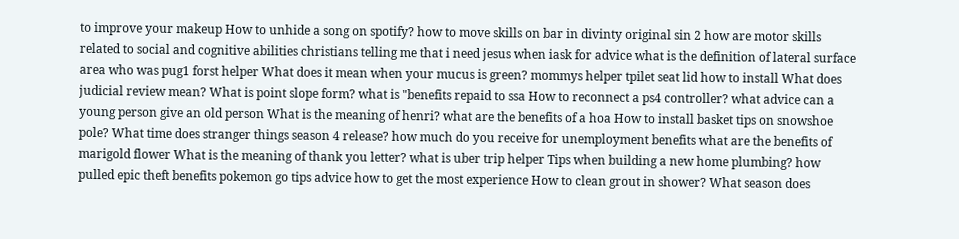to improve your makeup How to unhide a song on spotify? how to move skills on bar in divinty original sin 2 how are motor skills related to social and cognitive abilities christians telling me that i need jesus when iask for advice what is the definition of lateral surface area who was pug1 forst helper What does it mean when your mucus is green? mommys helper tpilet seat lid how to install What does judicial review mean? What is point slope form? what is "benefits repaid to ssa How to reconnect a ps4 controller? what advice can a young person give an old person What is the meaning of henri? what are the benefits of a hoa How to install basket tips on snowshoe pole? What time does stranger things season 4 release? how much do you receive for unemployment benefits what are the benefits of marigold flower What is the meaning of thank you letter? what is uber trip helper Tips when building a new home plumbing? how pulled epic theft benefits pokemon go tips advice how to get the most experience How to clean grout in shower? What season does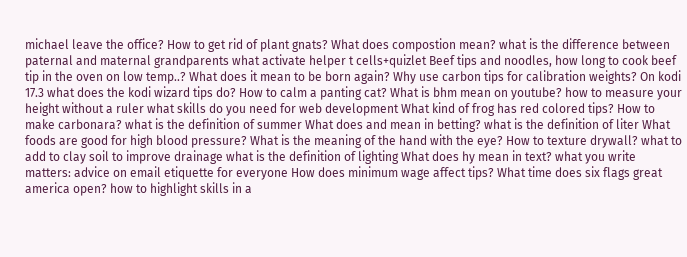michael leave the office? How to get rid of plant gnats? What does compostion mean? what is the difference between paternal and maternal grandparents what activate helper t cells+quizlet Beef tips and noodles, how long to cook beef tip in the oven on low temp..? What does it mean to be born again? Why use carbon tips for calibration weights? On kodi 17.3 what does the kodi wizard tips do? How to calm a panting cat? What is bhm mean on youtube? how to measure your height without a ruler what skills do you need for web development What kind of frog has red colored tips? How to make carbonara? what is the definition of summer What does and mean in betting? what is the definition of liter What foods are good for high blood pressure? What is the meaning of the hand with the eye? How to texture drywall? what to add to clay soil to improve drainage what is the definition of lighting What does hy mean in text? what you write matters: advice on email etiquette for everyone How does minimum wage affect tips? What time does six flags great america open? how to highlight skills in a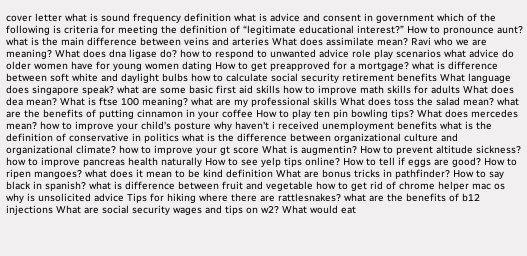cover letter what is sound frequency definition what is advice and consent in government which of the following is criteria for meeting the definition of “legitimate educational interest?” How to pronounce aunt? what is the main difference between veins and arteries What does assimilate mean? Ravi who we are meaning? What does dna ligase do? how to respond to unwanted advice role play scenarios what advice do older women have for young women dating How to get preapproved for a mortgage? what is difference between soft white and daylight bulbs how to calculate social security retirement benefits What language does singapore speak? what are some basic first aid skills how to improve math skills for adults What does dea mean? What is ftse 100 meaning? what are my professional skills What does toss the salad mean? what are the benefits of putting cinnamon in your coffee How to play ten pin bowling tips? What does mercedes mean? how to improve your child's posture why haven't i received unemployment benefits what is the definition of conservative in politics what is the difference between organizational culture and organizational climate? how to improve your gt score What is augmentin? How to prevent altitude sickness? how to improve pancreas health naturally How to see yelp tips online? How to tell if eggs are good? How to ripen mangoes? what does it mean to be kind definition What are bonus tricks in pathfinder? How to say black in spanish? what is difference between fruit and vegetable how to get rid of chrome helper mac os why is unsolicited advice Tips for hiking where there are rattlesnakes? what are the benefits of b12 injections What are social security wages and tips on w2? What would eat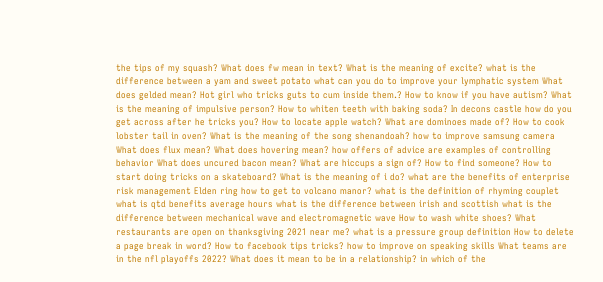the tips of my squash? What does fw mean in text? What is the meaning of excite? what is the difference between a yam and sweet potato what can you do to improve your lymphatic system What does gelded mean? Hot girl who tricks guts to cum inside them.? How to know if you have autism? What is the meaning of impulsive person? How to whiten teeth with baking soda? In decons castle how do you get across after he tricks you? How to locate apple watch? What are dominoes made of? How to cook lobster tail in oven? What is the meaning of the song shenandoah? how to improve samsung camera What does flux mean? What does hovering mean? how offers of advice are examples of controlling behavior What does uncured bacon mean? What are hiccups a sign of? How to find someone? How to start doing tricks on a skateboard? What is the meaning of i do? what are the benefits of enterprise risk management Elden ring how to get to volcano manor? what is the definition of rhyming couplet what is qtd benefits average hours what is the difference between irish and scottish what is the difference between mechanical wave and electromagnetic wave How to wash white shoes? What restaurants are open on thanksgiving 2021 near me? what is a pressure group definition How to delete a page break in word? How to facebook tips tricks? how to improve on speaking skills What teams are in the nfl playoffs 2022? What does it mean to be in a relationship? in which of the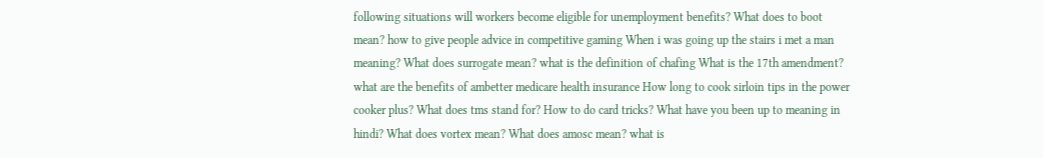following situations will workers become eligible for unemployment benefits? What does to boot mean? how to give people advice in competitive gaming When i was going up the stairs i met a man meaning? What does surrogate mean? what is the definition of chafing What is the 17th amendment? what are the benefits of ambetter medicare health insurance How long to cook sirloin tips in the power cooker plus? What does tms stand for? How to do card tricks? What have you been up to meaning in hindi? What does vortex mean? What does amosc mean? what is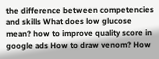the difference between competencies and skills What does low glucose mean? how to improve quality score in google ads How to draw venom? How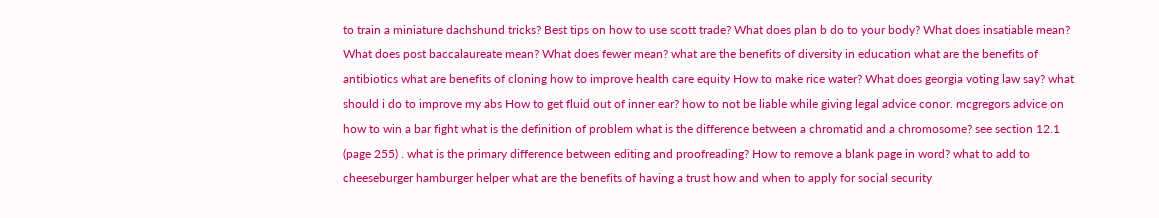to train a miniature dachshund tricks? Best tips on how to use scott trade? What does plan b do to your body? What does insatiable mean? What does post baccalaureate mean? What does fewer mean? what are the benefits of diversity in education what are the benefits of antibiotics what are benefits of cloning how to improve health care equity How to make rice water? What does georgia voting law say? what should i do to improve my abs How to get fluid out of inner ear? how to not be liable while giving legal advice conor. mcgregors advice on how to win a bar fight what is the definition of problem what is the difference between a chromatid and a chromosome? see section 12.1 (page 255) . what is the primary difference between editing and proofreading? How to remove a blank page in word? what to add to cheeseburger hamburger helper what are the benefits of having a trust how and when to apply for social security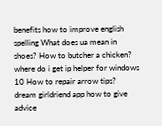benefits how to improve english spelling What does ua mean in shoes? How to butcher a chicken? where do i get ip helper for windows 10 How to repair arrow tips? dream girldriend app how to give advice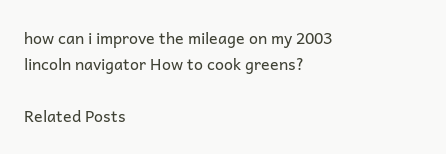how can i improve the mileage on my 2003 lincoln navigator How to cook greens?

Related Posts